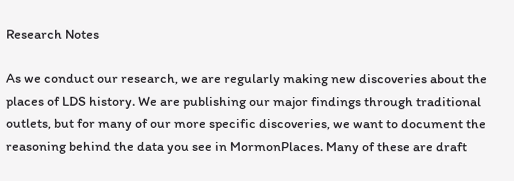Research Notes

As we conduct our research, we are regularly making new discoveries about the places of LDS history. We are publishing our major findings through traditional outlets, but for many of our more specific discoveries, we want to document the reasoning behind the data you see in MormonPlaces. Many of these are draft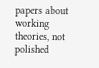papers about working theories, not polished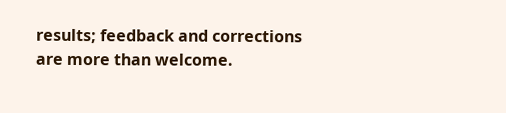results; feedback and corrections are more than welcome.